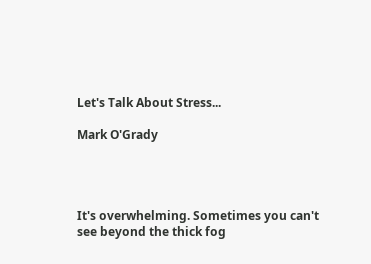Let's Talk About Stress...

Mark O'Grady




It's overwhelming. Sometimes you can't see beyond the thick fog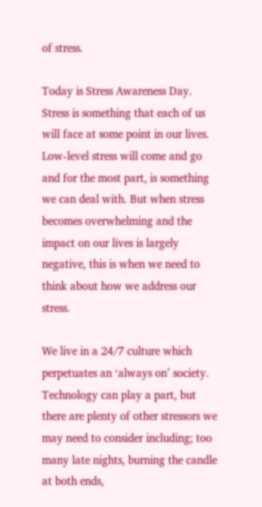of stress.

Today is Stress Awareness Day. Stress is something that each of us will face at some point in our lives. Low-level stress will come and go and for the most part, is something we can deal with. But when stress becomes overwhelming and the impact on our lives is largely negative, this is when we need to think about how we address our stress.

We live in a 24/7 culture which perpetuates an ‘always on’ society. Technology can play a part, but there are plenty of other stressors we may need to consider including; too many late nights, burning the candle at both ends,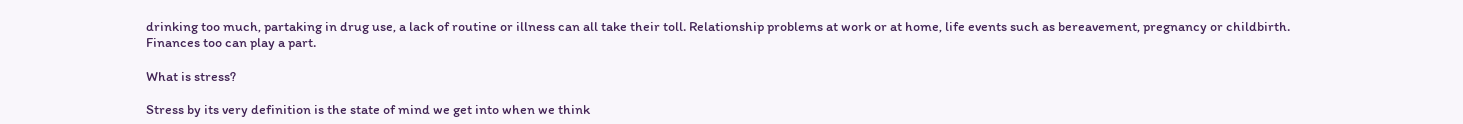drinking too much, partaking in drug use, a lack of routine or illness can all take their toll. Relationship problems at work or at home, life events such as bereavement, pregnancy or childbirth. Finances too can play a part.

What is stress?

Stress by its very definition is the state of mind we get into when we think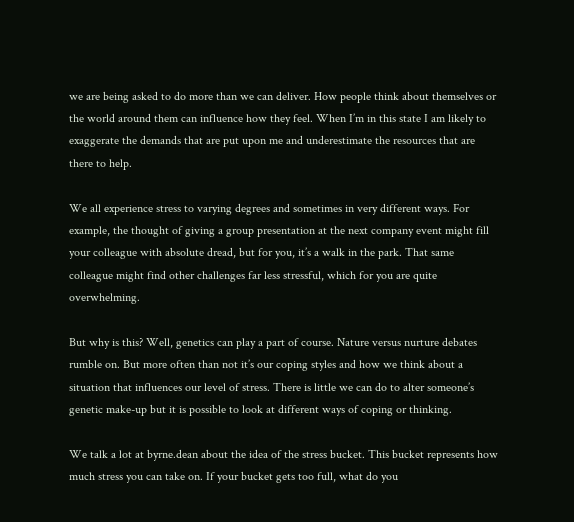we are being asked to do more than we can deliver. How people think about themselves or the world around them can influence how they feel. When I’m in this state I am likely to exaggerate the demands that are put upon me and underestimate the resources that are there to help.

We all experience stress to varying degrees and sometimes in very different ways. For example, the thought of giving a group presentation at the next company event might fill your colleague with absolute dread, but for you, it’s a walk in the park. That same colleague might find other challenges far less stressful, which for you are quite overwhelming.

But why is this? Well, genetics can play a part of course. Nature versus nurture debates rumble on. But more often than not it’s our coping styles and how we think about a situation that influences our level of stress. There is little we can do to alter someone’s genetic make-up but it is possible to look at different ways of coping or thinking.

We talk a lot at byrne.dean about the idea of the stress bucket. This bucket represents how much stress you can take on. If your bucket gets too full, what do you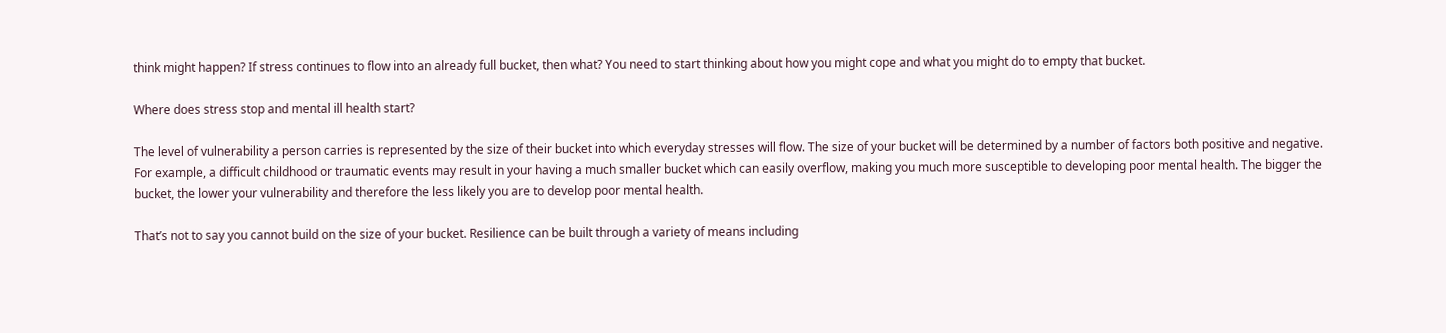think might happen? If stress continues to flow into an already full bucket, then what? You need to start thinking about how you might cope and what you might do to empty that bucket.

Where does stress stop and mental ill health start?

The level of vulnerability a person carries is represented by the size of their bucket into which everyday stresses will flow. The size of your bucket will be determined by a number of factors both positive and negative. For example, a difficult childhood or traumatic events may result in your having a much smaller bucket which can easily overflow, making you much more susceptible to developing poor mental health. The bigger the bucket, the lower your vulnerability and therefore the less likely you are to develop poor mental health.

That’s not to say you cannot build on the size of your bucket. Resilience can be built through a variety of means including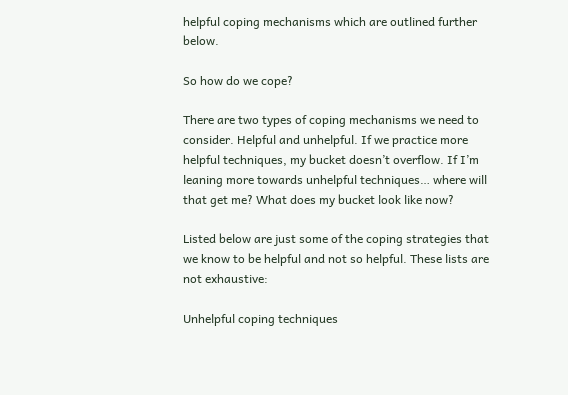helpful coping mechanisms which are outlined further below.

So how do we cope?

There are two types of coping mechanisms we need to consider. Helpful and unhelpful. If we practice more helpful techniques, my bucket doesn’t overflow. If I’m leaning more towards unhelpful techniques… where will that get me? What does my bucket look like now?

Listed below are just some of the coping strategies that we know to be helpful and not so helpful. These lists are not exhaustive:

Unhelpful coping techniques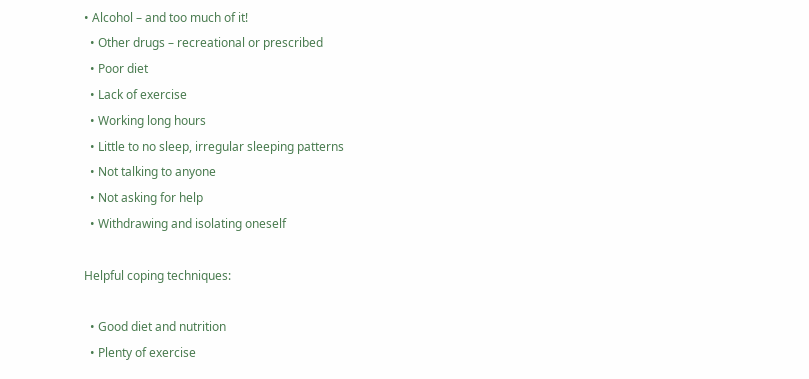• Alcohol – and too much of it!
  • Other drugs – recreational or prescribed
  • Poor diet
  • Lack of exercise
  • Working long hours
  • Little to no sleep, irregular sleeping patterns
  • Not talking to anyone
  • Not asking for help
  • Withdrawing and isolating oneself

Helpful coping techniques:

  • Good diet and nutrition
  • Plenty of exercise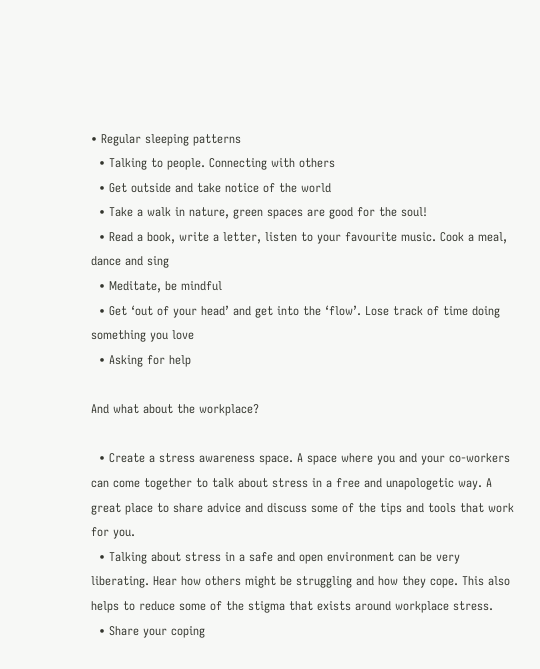• Regular sleeping patterns
  • Talking to people. Connecting with others
  • Get outside and take notice of the world
  • Take a walk in nature, green spaces are good for the soul!
  • Read a book, write a letter, listen to your favourite music. Cook a meal, dance and sing
  • Meditate, be mindful
  • Get ‘out of your head’ and get into the ‘flow’. Lose track of time doing something you love
  • Asking for help

And what about the workplace?

  • Create a stress awareness space. A space where you and your co-workers can come together to talk about stress in a free and unapologetic way. A great place to share advice and discuss some of the tips and tools that work for you.
  • Talking about stress in a safe and open environment can be very liberating. Hear how others might be struggling and how they cope. This also helps to reduce some of the stigma that exists around workplace stress.
  • Share your coping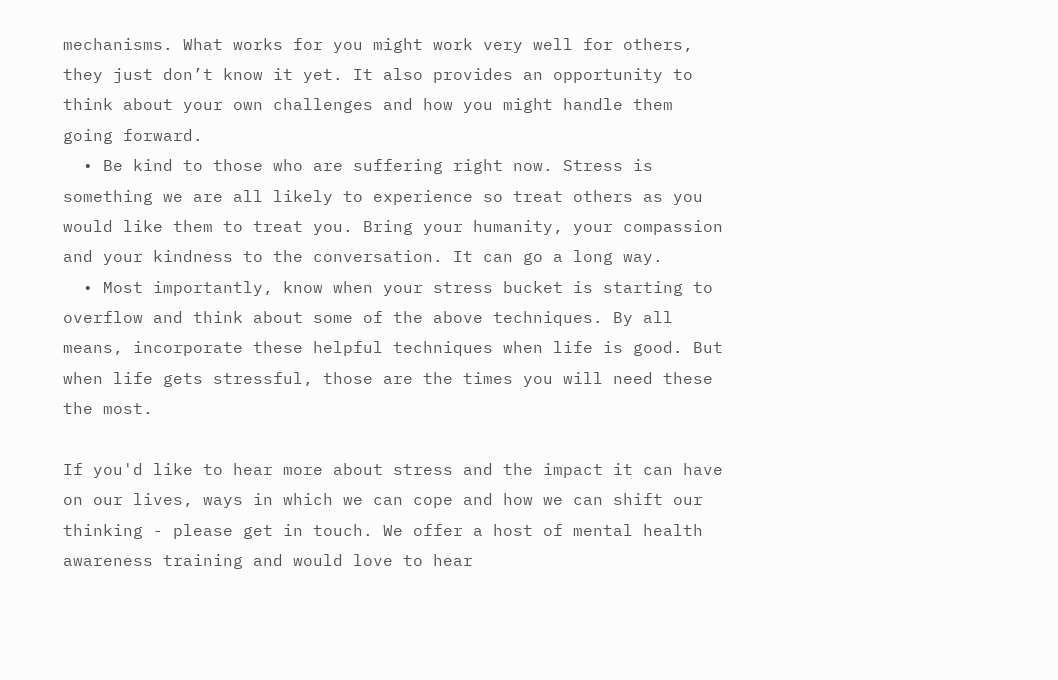mechanisms. What works for you might work very well for others, they just don’t know it yet. It also provides an opportunity to think about your own challenges and how you might handle them going forward.
  • Be kind to those who are suffering right now. Stress is something we are all likely to experience so treat others as you would like them to treat you. Bring your humanity, your compassion and your kindness to the conversation. It can go a long way.
  • Most importantly, know when your stress bucket is starting to overflow and think about some of the above techniques. By all means, incorporate these helpful techniques when life is good. But when life gets stressful, those are the times you will need these the most.

If you'd like to hear more about stress and the impact it can have on our lives, ways in which we can cope and how we can shift our thinking - please get in touch. We offer a host of mental health awareness training and would love to hear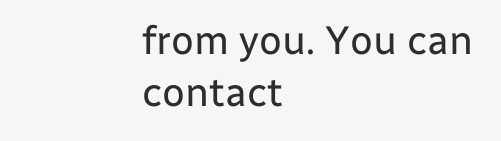from you. You can contact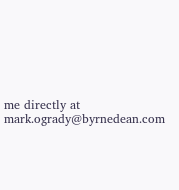me directly at mark.ogrady@byrnedean.com